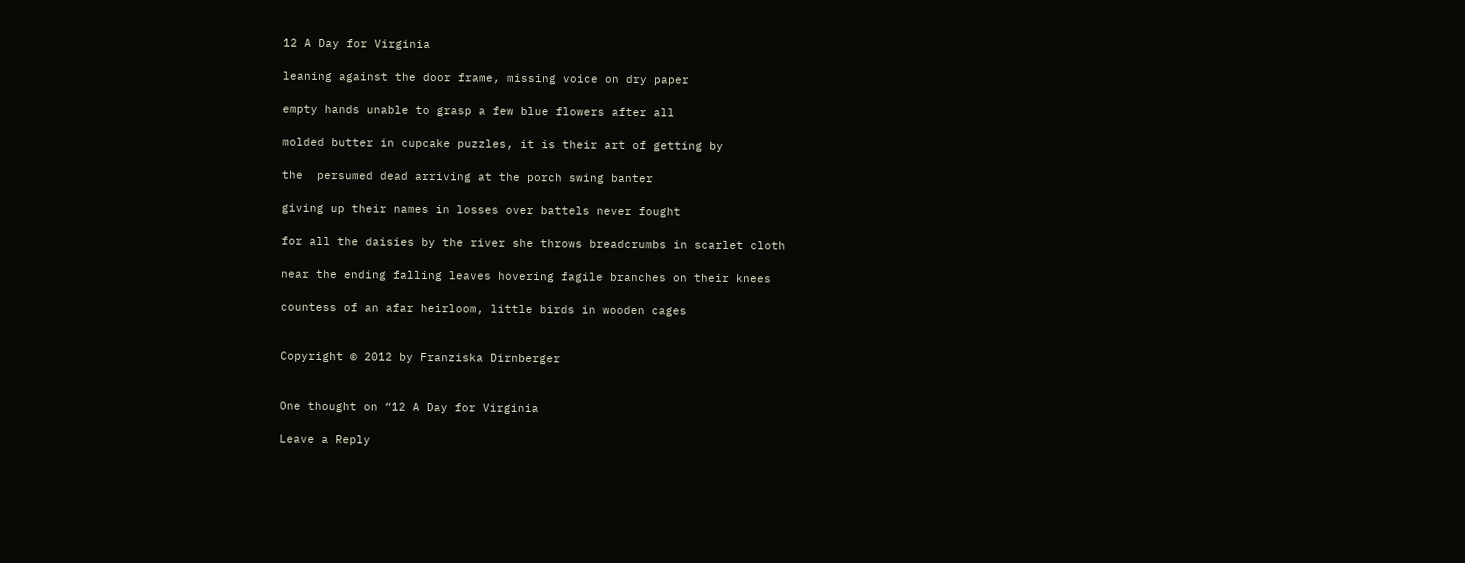12 A Day for Virginia

leaning against the door frame, missing voice on dry paper

empty hands unable to grasp a few blue flowers after all

molded butter in cupcake puzzles, it is their art of getting by

the  persumed dead arriving at the porch swing banter

giving up their names in losses over battels never fought

for all the daisies by the river she throws breadcrumbs in scarlet cloth

near the ending falling leaves hovering fagile branches on their knees

countess of an afar heirloom, little birds in wooden cages


Copyright © 2012 by Franziska Dirnberger


One thought on “12 A Day for Virginia

Leave a Reply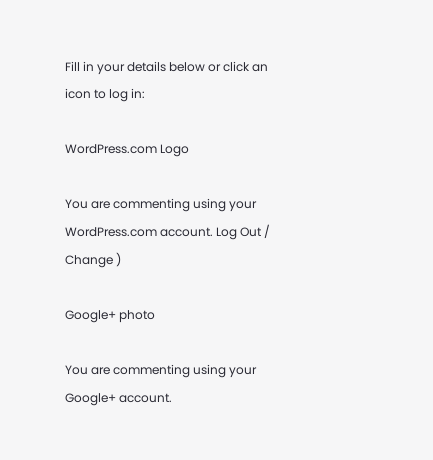Fill in your details below or click an icon to log in:

WordPress.com Logo

You are commenting using your WordPress.com account. Log Out /  Change )

Google+ photo

You are commenting using your Google+ account.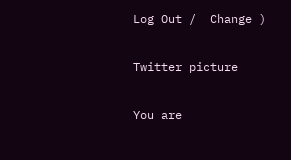Log Out /  Change )

Twitter picture

You are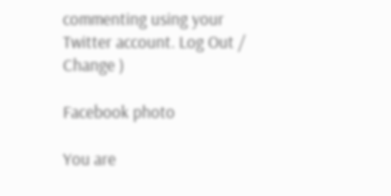commenting using your Twitter account. Log Out /  Change )

Facebook photo

You are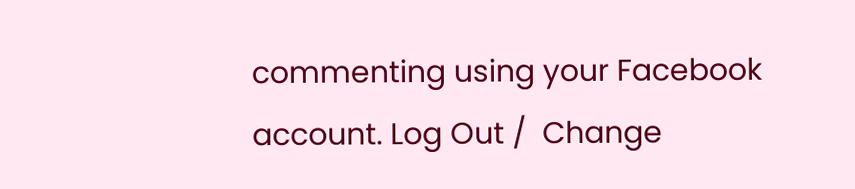commenting using your Facebook account. Log Out /  Change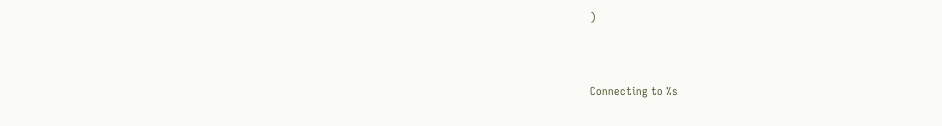)


Connecting to %s